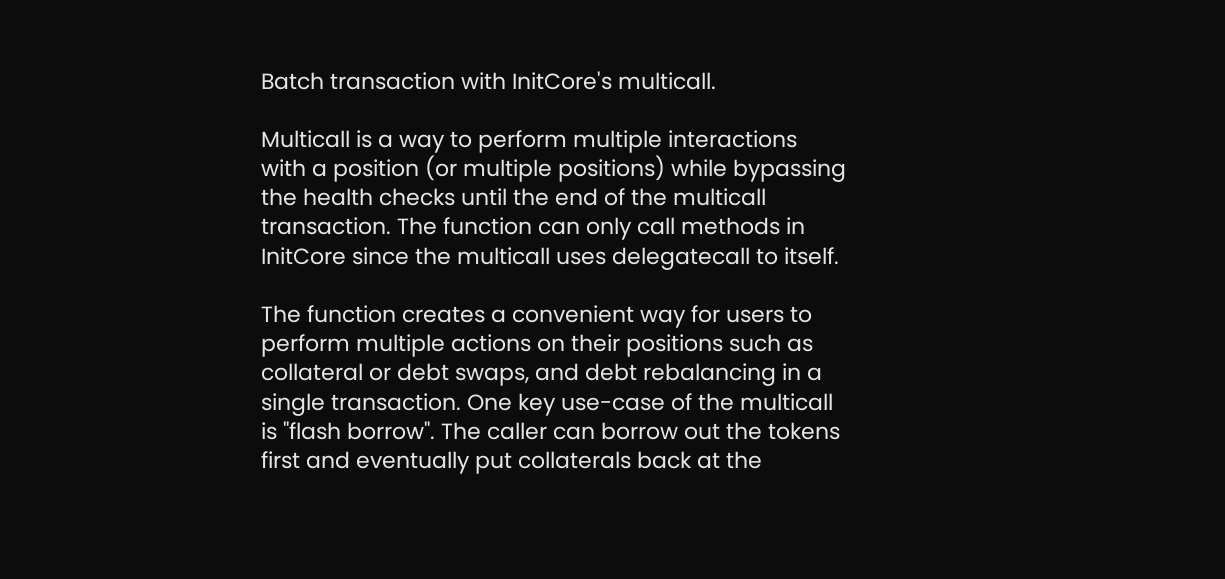Batch transaction with InitCore's multicall.

Multicall is a way to perform multiple interactions with a position (or multiple positions) while bypassing the health checks until the end of the multicall transaction. The function can only call methods in InitCore since the multicall uses delegatecall to itself.

The function creates a convenient way for users to perform multiple actions on their positions such as collateral or debt swaps, and debt rebalancing in a single transaction. One key use-case of the multicall is "flash borrow". The caller can borrow out the tokens first and eventually put collaterals back at the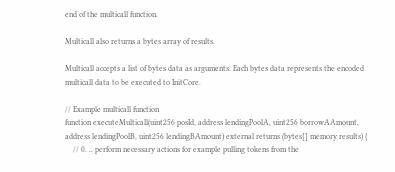end of the multicall function.

Multicall also returns a bytes array of results.

Multicall accepts a list of bytes data as arguments. Each bytes data represents the encoded multicall data to be executed to InitCore.

// Example multicall function
function executeMulticall(uint256 posId, address lendingPoolA, uint256 borrowAAmount, address lendingPoolB, uint256 lendingBAmount) external returns (bytes[] memory results) {
    // 0. .. perform necessary actions for example pulling tokens from the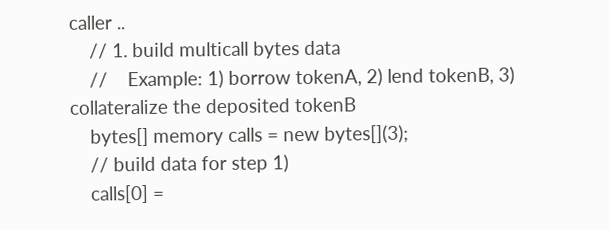caller ..
    // 1. build multicall bytes data
    //    Example: 1) borrow tokenA, 2) lend tokenB, 3) collateralize the deposited tokenB
    bytes[] memory calls = new bytes[](3);
    // build data for step 1)
    calls[0] =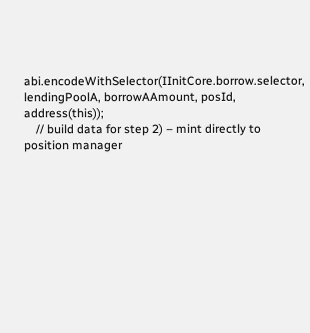abi.encodeWithSelector(IInitCore.borrow.selector, lendingPoolA, borrowAAmount, posId, address(this));
    // build data for step 2) – mint directly to position manager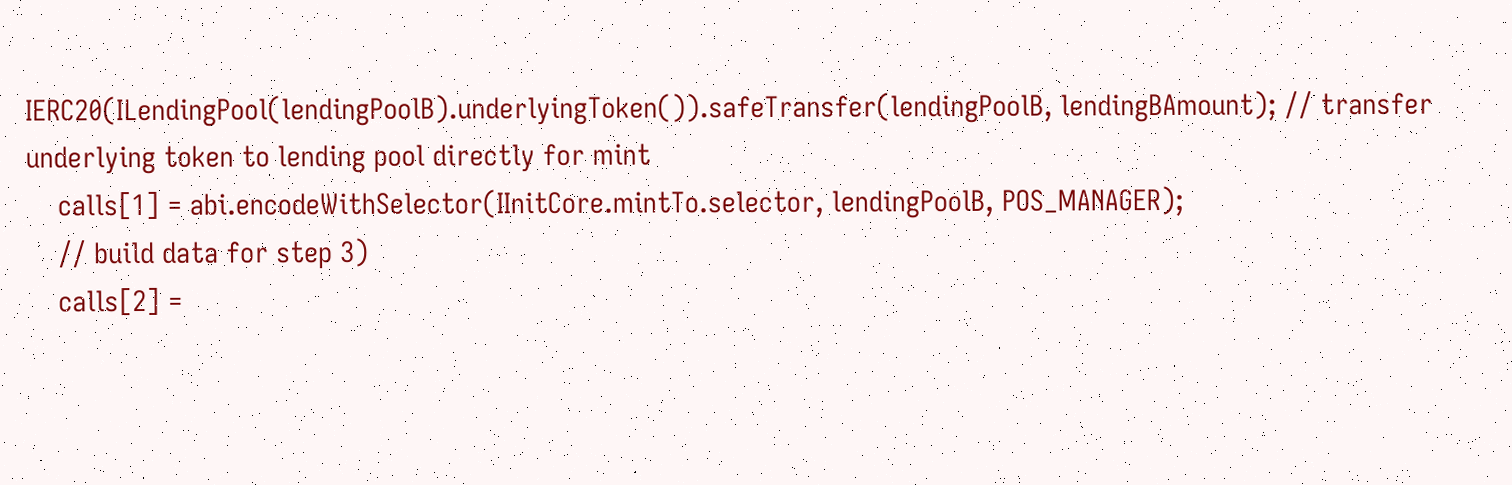IERC20(ILendingPool(lendingPoolB).underlyingToken()).safeTransfer(lendingPoolB, lendingBAmount); // transfer underlying token to lending pool directly for mint
    calls[1] = abi.encodeWithSelector(IInitCore.mintTo.selector, lendingPoolB, POS_MANAGER);
    // build data for step 3)
    calls[2] =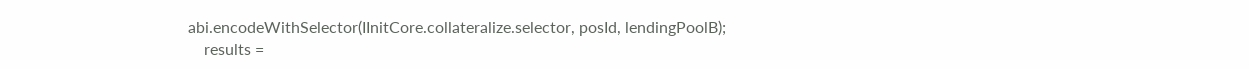abi.encodeWithSelector(IInitCore.collateralize.selector, posId, lendingPoolB);
    results =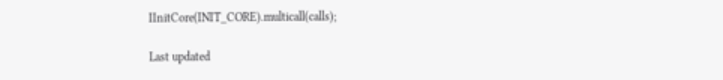IInitCore(INIT_CORE).multicall(calls);

Last updated